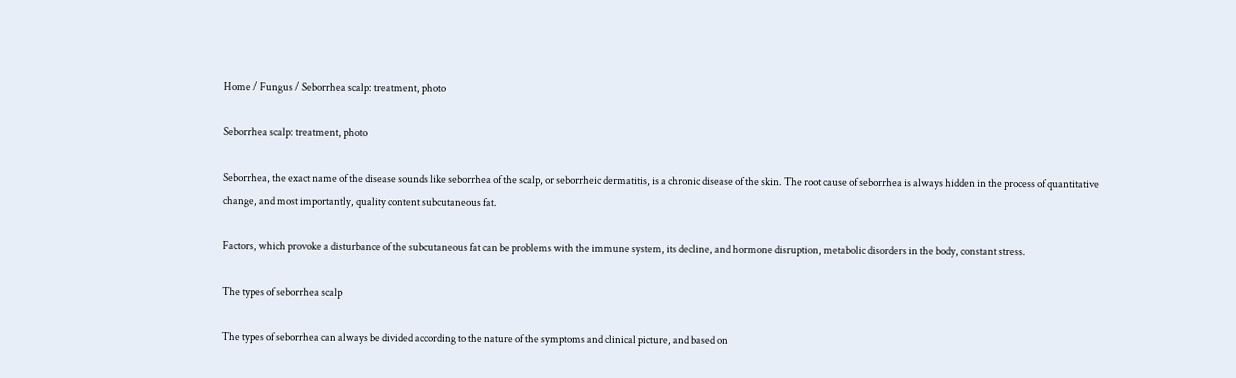Home / Fungus / Seborrhea scalp: treatment, photo

Seborrhea scalp: treatment, photo

Seborrhea, the exact name of the disease sounds like seborrhea of the scalp, or seborrheic dermatitis, is a chronic disease of the skin. The root cause of seborrhea is always hidden in the process of quantitative change, and most importantly, quality content subcutaneous fat.

Factors, which provoke a disturbance of the subcutaneous fat can be problems with the immune system, its decline, and hormone disruption, metabolic disorders in the body, constant stress.

The types of seborrhea scalp

The types of seborrhea can always be divided according to the nature of the symptoms and clinical picture, and based on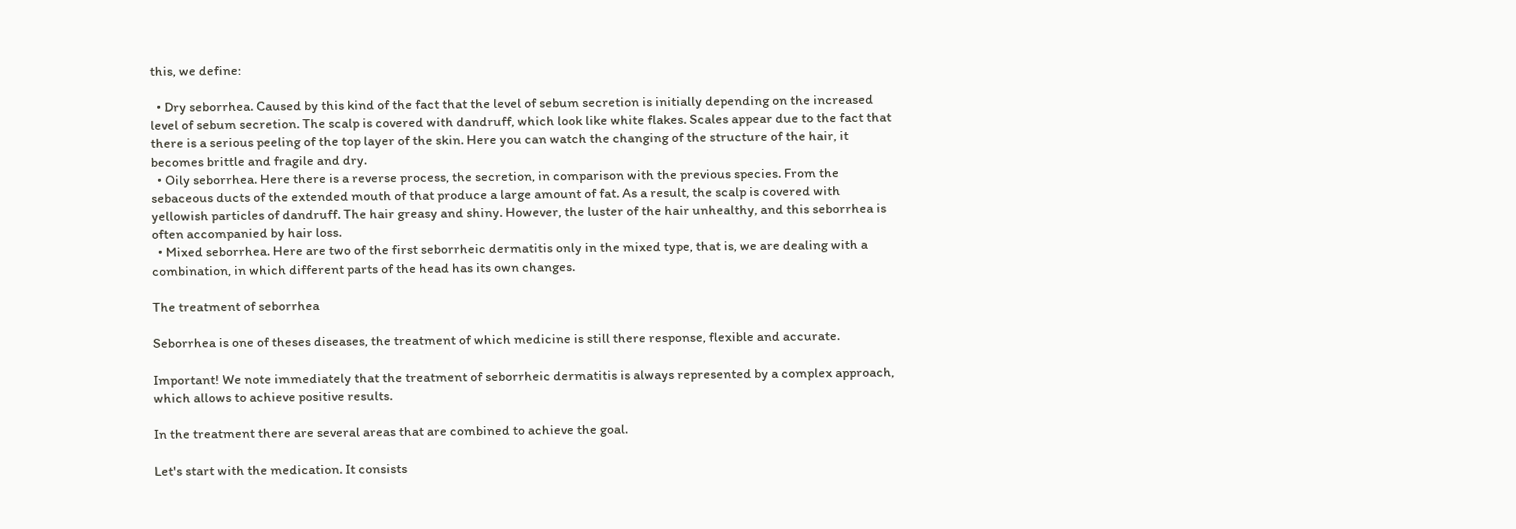this, we define:

  • Dry seborrhea. Caused by this kind of the fact that the level of sebum secretion is initially depending on the increased level of sebum secretion. The scalp is covered with dandruff, which look like white flakes. Scales appear due to the fact that there is a serious peeling of the top layer of the skin. Here you can watch the changing of the structure of the hair, it becomes brittle and fragile and dry.
  • Oily seborrhea. Here there is a reverse process, the secretion, in comparison with the previous species. From the sebaceous ducts of the extended mouth of that produce a large amount of fat. As a result, the scalp is covered with yellowish particles of dandruff. The hair greasy and shiny. However, the luster of the hair unhealthy, and this seborrhea is often accompanied by hair loss.
  • Mixed seborrhea. Here are two of the first seborrheic dermatitis only in the mixed type, that is, we are dealing with a combination, in which different parts of the head has its own changes.

The treatment of seborrhea

Seborrhea is one of theses diseases, the treatment of which medicine is still there response, flexible and accurate.

Important! We note immediately that the treatment of seborrheic dermatitis is always represented by a complex approach, which allows to achieve positive results.

In the treatment there are several areas that are combined to achieve the goal.

Let's start with the medication. It consists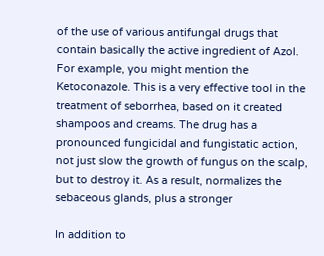of the use of various antifungal drugs that contain basically the active ingredient of Azol. For example, you might mention the Ketoconazole. This is a very effective tool in the treatment of seborrhea, based on it created shampoos and creams. The drug has a pronounced fungicidal and fungistatic action, not just slow the growth of fungus on the scalp, but to destroy it. As a result, normalizes the sebaceous glands, plus a stronger

In addition to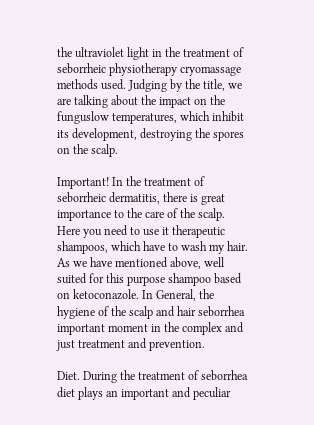the ultraviolet light in the treatment of seborrheic physiotherapy cryomassage methods used. Judging by the title, we are talking about the impact on the funguslow temperatures, which inhibit its development, destroying the spores on the scalp.

Important! In the treatment of seborrheic dermatitis, there is great importance to the care of the scalp. Here you need to use it therapeutic shampoos, which have to wash my hair. As we have mentioned above, well suited for this purpose shampoo based on ketoconazole. In General, the hygiene of the scalp and hair seborrhea important moment in the complex and just treatment and prevention.

Diet. During the treatment of seborrhea diet plays an important and peculiar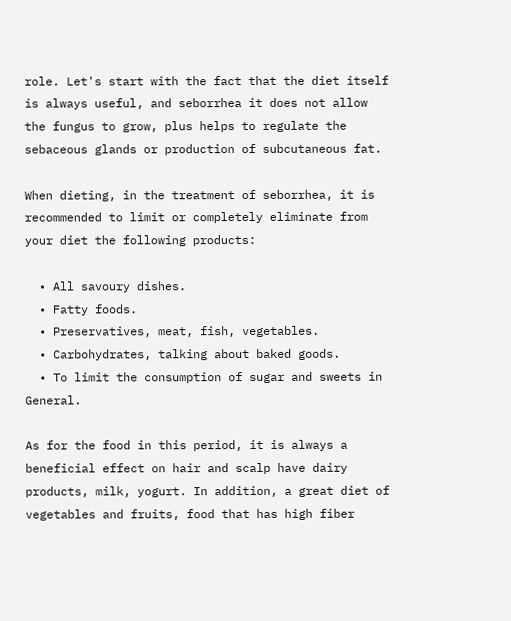role. Let's start with the fact that the diet itself is always useful, and seborrhea it does not allow the fungus to grow, plus helps to regulate the sebaceous glands or production of subcutaneous fat.

When dieting, in the treatment of seborrhea, it is recommended to limit or completely eliminate from your diet the following products:

  • All savoury dishes.
  • Fatty foods.
  • Preservatives, meat, fish, vegetables.
  • Carbohydrates, talking about baked goods.
  • To limit the consumption of sugar and sweets in General.

As for the food in this period, it is always a beneficial effect on hair and scalp have dairy products, milk, yogurt. In addition, a great diet of vegetables and fruits, food that has high fiber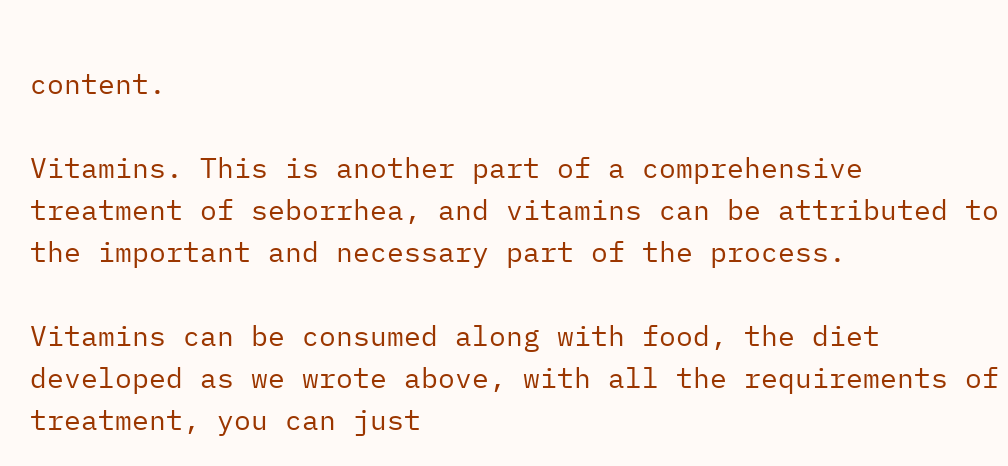content.

Vitamins. This is another part of a comprehensive treatment of seborrhea, and vitamins can be attributed to the important and necessary part of the process.

Vitamins can be consumed along with food, the diet developed as we wrote above, with all the requirements of treatment, you can just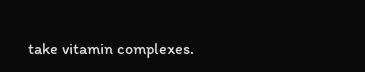take vitamin complexes.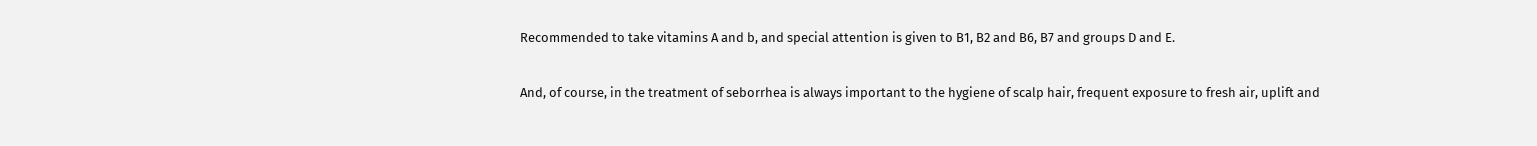Recommended to take vitamins A and b, and special attention is given to B1, B2 and B6, B7 and groups D and E.

And, of course, in the treatment of seborrhea is always important to the hygiene of scalp hair, frequent exposure to fresh air, uplift and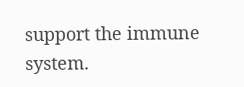support the immune system.